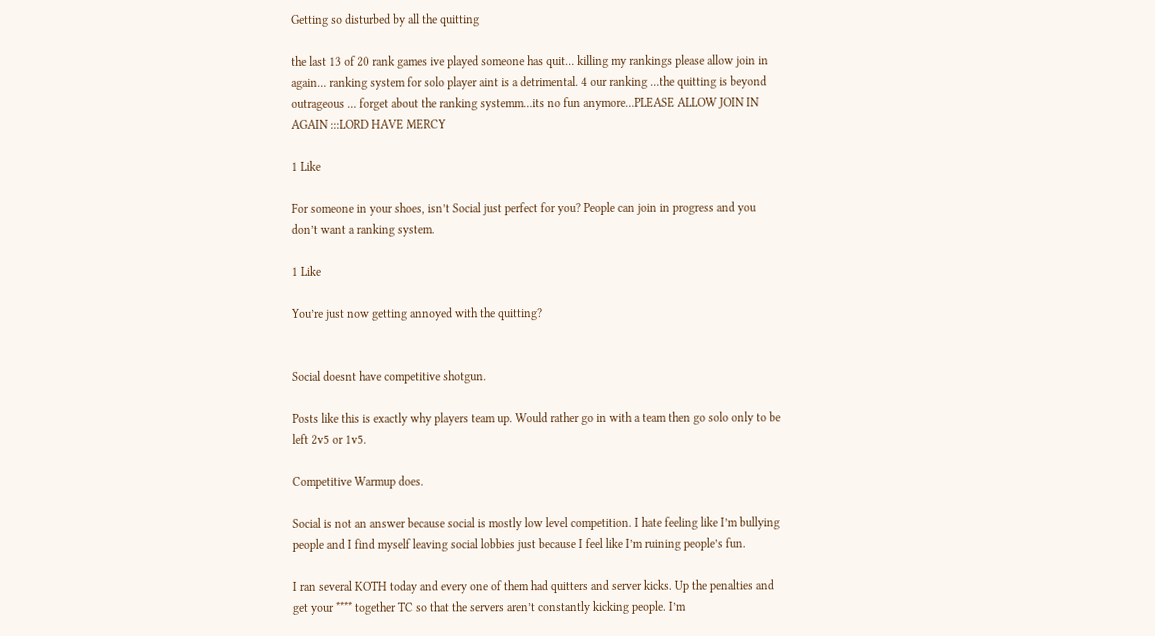Getting so disturbed by all the quitting

the last 13 of 20 rank games ive played someone has quit… killing my rankings please allow join in again… ranking system for solo player aint is a detrimental. 4 our ranking …the quitting is beyond outrageous … forget about the ranking systemm…its no fun anymore…PLEASE ALLOW JOIN IN AGAIN :::LORD HAVE MERCY

1 Like

For someone in your shoes, isn’t Social just perfect for you? People can join in progress and you don’t want a ranking system.

1 Like

You’re just now getting annoyed with the quitting?


Social doesnt have competitive shotgun.

Posts like this is exactly why players team up. Would rather go in with a team then go solo only to be left 2v5 or 1v5.

Competitive Warmup does.

Social is not an answer because social is mostly low level competition. I hate feeling like I’m bullying people and I find myself leaving social lobbies just because I feel like I’m ruining people’s fun.

I ran several KOTH today and every one of them had quitters and server kicks. Up the penalties and get your **** together TC so that the servers aren’t constantly kicking people. I’m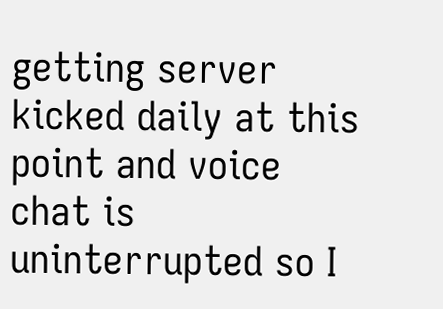getting server kicked daily at this point and voice chat is uninterrupted so I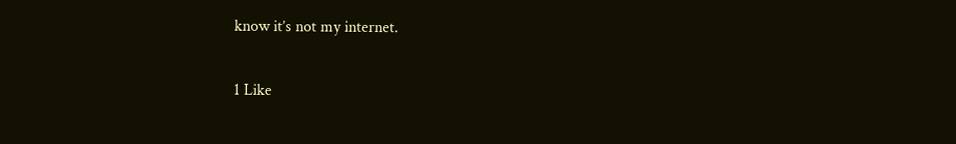know it’s not my internet.

1 Like